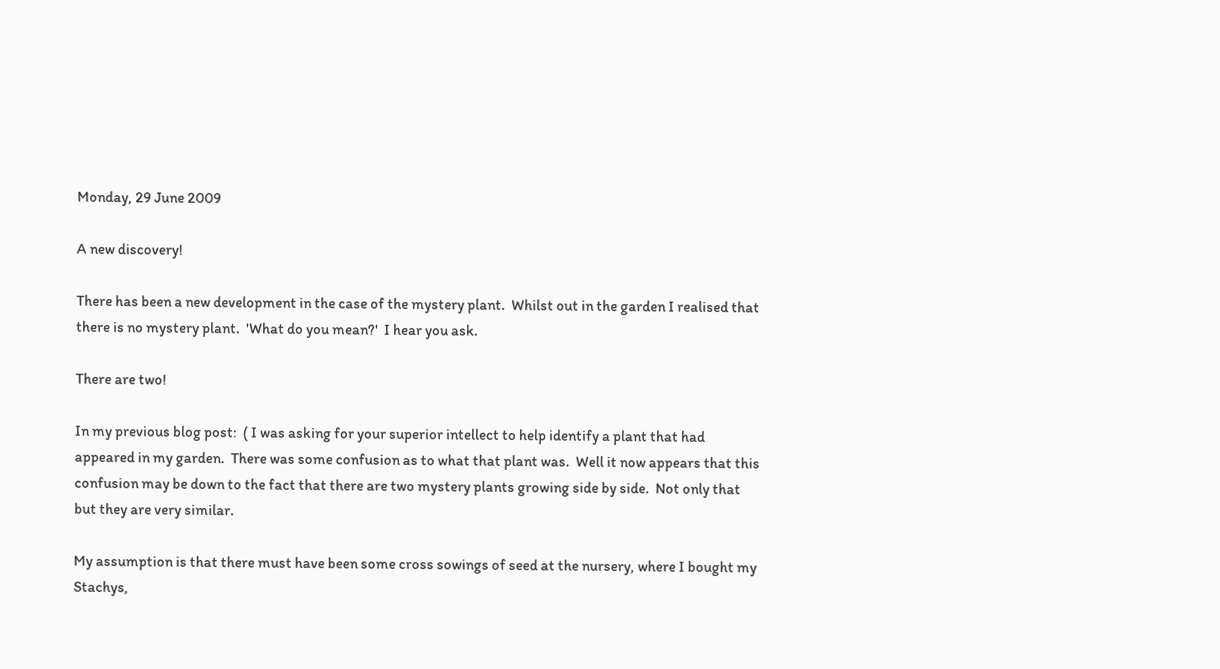Monday, 29 June 2009

A new discovery!

There has been a new development in the case of the mystery plant.  Whilst out in the garden I realised that there is no mystery plant.  'What do you mean?'  I hear you ask.

There are two!

In my previous blog post:  ( I was asking for your superior intellect to help identify a plant that had appeared in my garden.  There was some confusion as to what that plant was.  Well it now appears that this confusion may be down to the fact that there are two mystery plants growing side by side.  Not only that but they are very similar.

My assumption is that there must have been some cross sowings of seed at the nursery, where I bought my Stachys,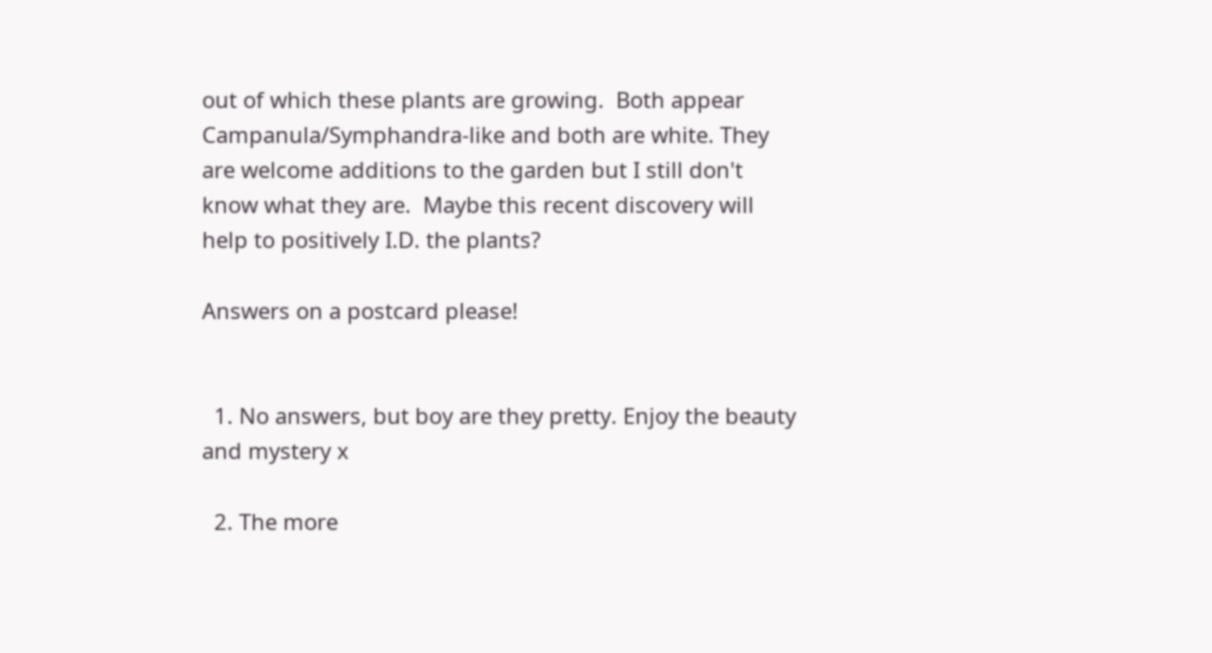out of which these plants are growing.  Both appear Campanula/Symphandra-like and both are white. They are welcome additions to the garden but I still don't know what they are.  Maybe this recent discovery will help to positively I.D. the plants?

Answers on a postcard please!


  1. No answers, but boy are they pretty. Enjoy the beauty and mystery x

  2. The more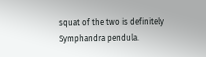squat of the two is definitely Symphandra pendula.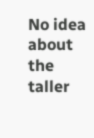No idea about the taller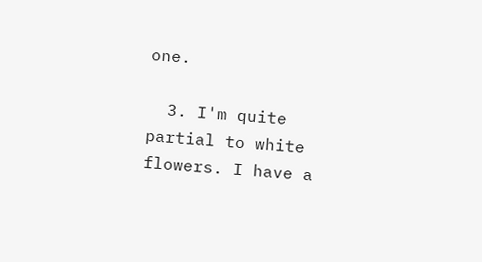one.

  3. I'm quite partial to white flowers. I have a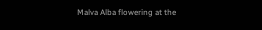Malva Alba flowering at the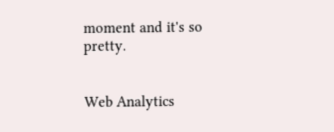moment and it's so pretty.


Web Analytics